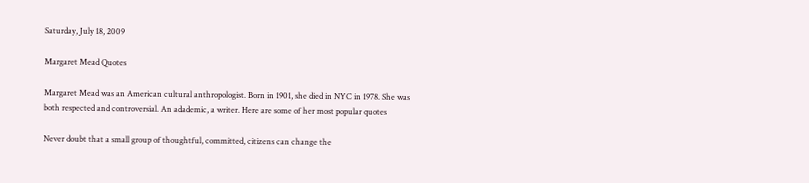Saturday, July 18, 2009

Margaret Mead Quotes

Margaret Mead was an American cultural anthropologist. Born in 1901, she died in NYC in 1978. She was both respected and controversial. An adademic, a writer. Here are some of her most popular quotes

Never doubt that a small group of thoughtful, committed, citizens can change the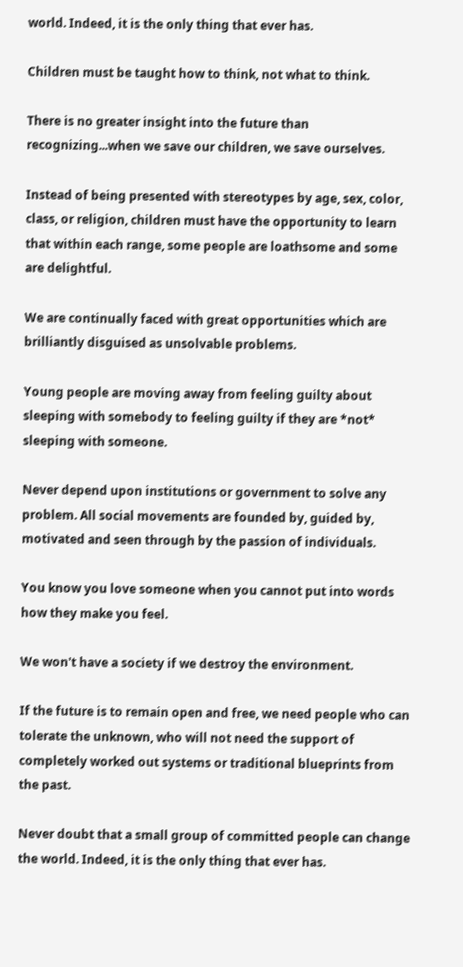world. Indeed, it is the only thing that ever has.

Children must be taught how to think, not what to think.

There is no greater insight into the future than recognizing...when we save our children, we save ourselves.

Instead of being presented with stereotypes by age, sex, color, class, or religion, children must have the opportunity to learn that within each range, some people are loathsome and some are delightful.

We are continually faced with great opportunities which are brilliantly disguised as unsolvable problems.

Young people are moving away from feeling guilty about sleeping with somebody to feeling guilty if they are *not* sleeping with someone.

Never depend upon institutions or government to solve any problem. All social movements are founded by, guided by, motivated and seen through by the passion of individuals.

You know you love someone when you cannot put into words how they make you feel.

We won't have a society if we destroy the environment.

If the future is to remain open and free, we need people who can tolerate the unknown, who will not need the support of completely worked out systems or traditional blueprints from the past.

Never doubt that a small group of committed people can change the world. Indeed, it is the only thing that ever has.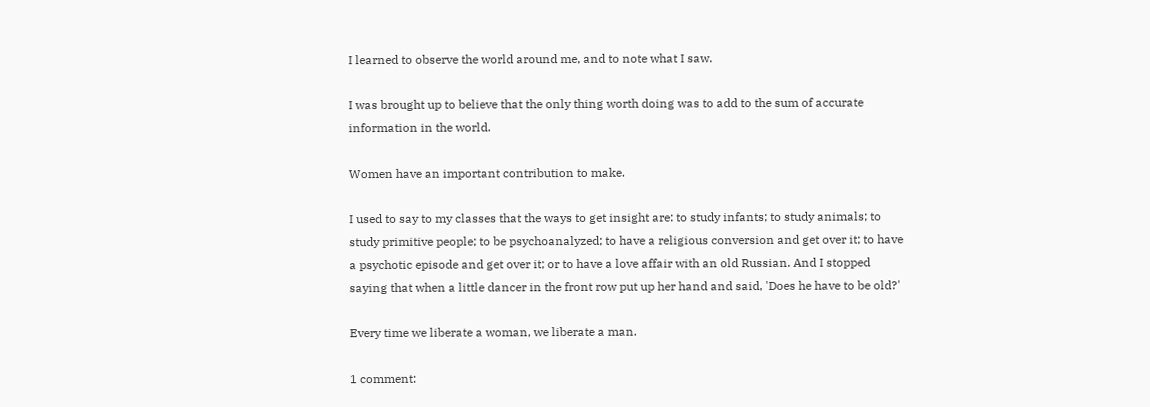I learned to observe the world around me, and to note what I saw.

I was brought up to believe that the only thing worth doing was to add to the sum of accurate information in the world.

Women have an important contribution to make.

I used to say to my classes that the ways to get insight are: to study infants; to study animals; to study primitive people; to be psychoanalyzed; to have a religious conversion and get over it; to have a psychotic episode and get over it; or to have a love affair with an old Russian. And I stopped saying that when a little dancer in the front row put up her hand and said, 'Does he have to be old?'

Every time we liberate a woman, we liberate a man.

1 comment: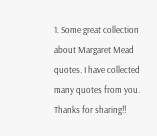1. Some great collection about Margaret Mead quotes. I have collected many quotes from you. Thanks for sharing!!